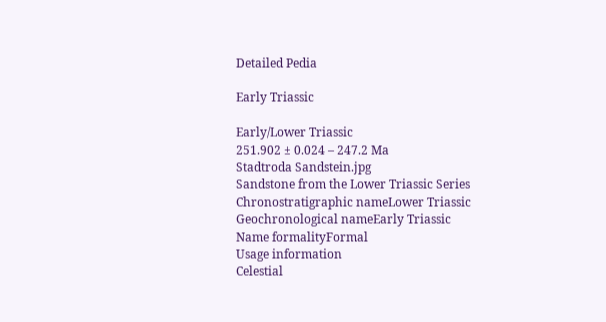Detailed Pedia

Early Triassic

Early/Lower Triassic
251.902 ± 0.024 – 247.2 Ma
Stadtroda Sandstein.jpg
Sandstone from the Lower Triassic Series
Chronostratigraphic nameLower Triassic
Geochronological nameEarly Triassic
Name formalityFormal
Usage information
Celestial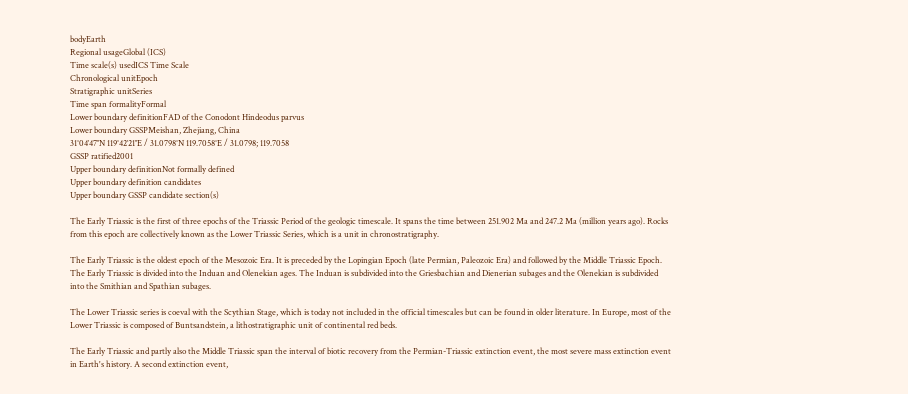bodyEarth
Regional usageGlobal (ICS)
Time scale(s) usedICS Time Scale
Chronological unitEpoch
Stratigraphic unitSeries
Time span formalityFormal
Lower boundary definitionFAD of the Conodont Hindeodus parvus
Lower boundary GSSPMeishan, Zhejiang, China
31°04′47″N 119°42′21″E / 31.0798°N 119.7058°E / 31.0798; 119.7058
GSSP ratified2001
Upper boundary definitionNot formally defined
Upper boundary definition candidates
Upper boundary GSSP candidate section(s)

The Early Triassic is the first of three epochs of the Triassic Period of the geologic timescale. It spans the time between 251.902 Ma and 247.2 Ma (million years ago). Rocks from this epoch are collectively known as the Lower Triassic Series, which is a unit in chronostratigraphy.

The Early Triassic is the oldest epoch of the Mesozoic Era. It is preceded by the Lopingian Epoch (late Permian, Paleozoic Era) and followed by the Middle Triassic Epoch. The Early Triassic is divided into the Induan and Olenekian ages. The Induan is subdivided into the Griesbachian and Dienerian subages and the Olenekian is subdivided into the Smithian and Spathian subages.

The Lower Triassic series is coeval with the Scythian Stage, which is today not included in the official timescales but can be found in older literature. In Europe, most of the Lower Triassic is composed of Buntsandstein, a lithostratigraphic unit of continental red beds.

The Early Triassic and partly also the Middle Triassic span the interval of biotic recovery from the Permian-Triassic extinction event, the most severe mass extinction event in Earth's history. A second extinction event,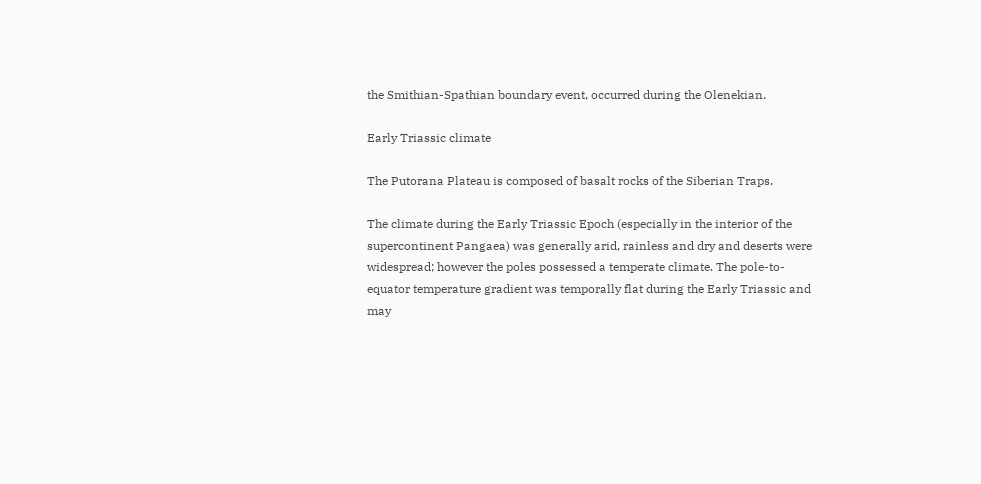the Smithian-Spathian boundary event, occurred during the Olenekian.

Early Triassic climate

The Putorana Plateau is composed of basalt rocks of the Siberian Traps.

The climate during the Early Triassic Epoch (especially in the interior of the supercontinent Pangaea) was generally arid, rainless and dry and deserts were widespread; however the poles possessed a temperate climate. The pole-to-equator temperature gradient was temporally flat during the Early Triassic and may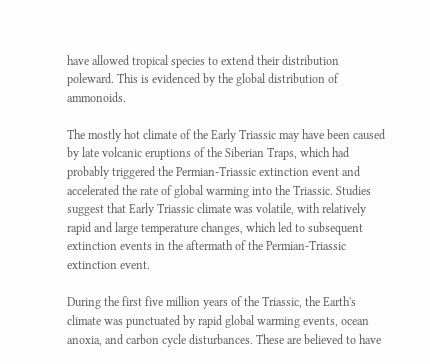have allowed tropical species to extend their distribution poleward. This is evidenced by the global distribution of ammonoids.

The mostly hot climate of the Early Triassic may have been caused by late volcanic eruptions of the Siberian Traps, which had probably triggered the Permian-Triassic extinction event and accelerated the rate of global warming into the Triassic. Studies suggest that Early Triassic climate was volatile, with relatively rapid and large temperature changes, which led to subsequent extinction events in the aftermath of the Permian-Triassic extinction event.

During the first five million years of the Triassic, the Earth's climate was punctuated by rapid global warming events, ocean anoxia, and carbon cycle disturbances. These are believed to have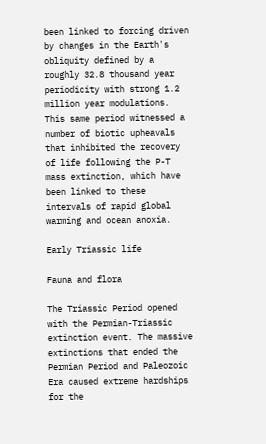been linked to forcing driven by changes in the Earth's obliquity defined by a roughly 32.8 thousand year periodicity with strong 1.2 million year modulations. This same period witnessed a number of biotic upheavals that inhibited the recovery of life following the P-T mass extinction, which have been linked to these intervals of rapid global warming and ocean anoxia.

Early Triassic life

Fauna and flora

The Triassic Period opened with the Permian-Triassic extinction event. The massive extinctions that ended the Permian Period and Paleozoic Era caused extreme hardships for the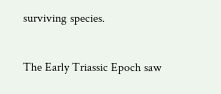surviving species.

The Early Triassic Epoch saw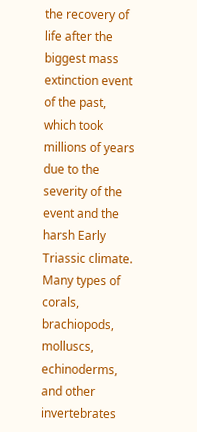the recovery of life after the biggest mass extinction event of the past, which took millions of years due to the severity of the event and the harsh Early Triassic climate. Many types of corals, brachiopods, molluscs, echinoderms, and other invertebrates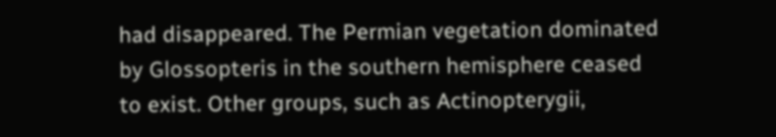had disappeared. The Permian vegetation dominated by Glossopteris in the southern hemisphere ceased to exist. Other groups, such as Actinopterygii,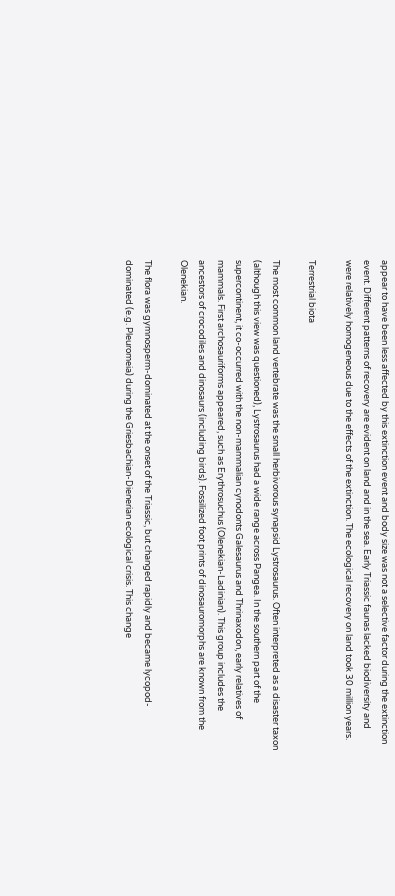appear to have been less affected by this extinction event and body size was not a selective factor during the extinction event. Different patterns of recovery are evident on land and in the sea. Early Triassic faunas lacked biodiversity and were relatively homogeneous due to the effects of the extinction. The ecological recovery on land took 30 million years.

Terrestrial biota

The most common land vertebrate was the small herbivorous synapsid Lystrosaurus. Often interpreted as a disaster taxon (although this view was questioned), Lystrosaurus had a wide range across Pangea. In the southern part of the supercontinent, it co-occurred with the non-mammalian cynodonts Galesaurus and Thrinaxodon, early relatives of mammals. First archosauriforms appeared, such as Erythrosuchus (Olenekian-Ladinian). This group includes the ancestors of crocodiles and dinosaurs (including birds). Fossilized foot prints of dinosauromorphs are known from the Olenekian.

The flora was gymnosperm-dominated at the onset of the Triassic, but changed rapidly and became lycopod-dominated (e.g. Pleuromeia) during the Griesbachian-Dienerian ecological crisis. This change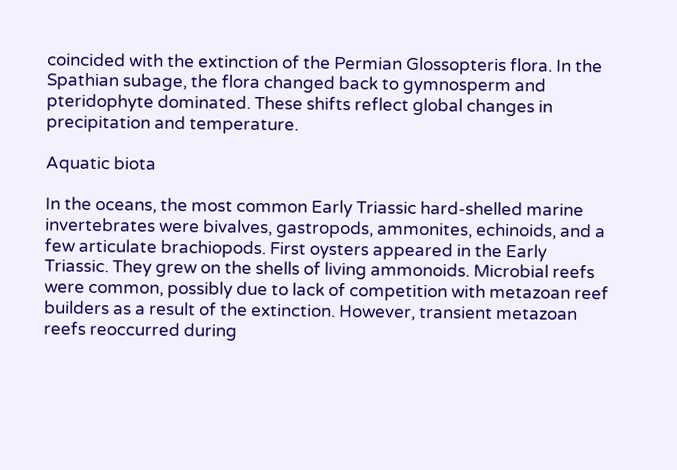coincided with the extinction of the Permian Glossopteris flora. In the Spathian subage, the flora changed back to gymnosperm and pteridophyte dominated. These shifts reflect global changes in precipitation and temperature.

Aquatic biota

In the oceans, the most common Early Triassic hard-shelled marine invertebrates were bivalves, gastropods, ammonites, echinoids, and a few articulate brachiopods. First oysters appeared in the Early Triassic. They grew on the shells of living ammonoids. Microbial reefs were common, possibly due to lack of competition with metazoan reef builders as a result of the extinction. However, transient metazoan reefs reoccurred during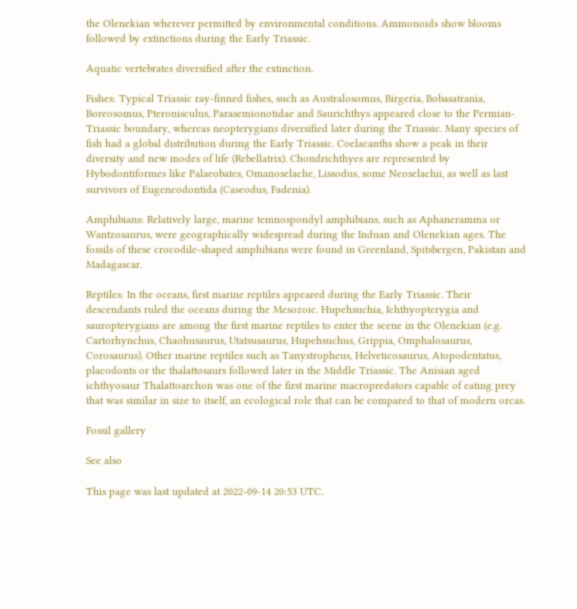the Olenekian wherever permitted by environmental conditions. Ammonoids show blooms followed by extinctions during the Early Triassic.

Aquatic vertebrates diversified after the extinction.

Fishes: Typical Triassic ray-finned fishes, such as Australosomus, Birgeria, Bobasatrania, Boreosomus, Pteronisculus, Parasemionotidae and Saurichthys appeared close to the Permian-Triassic boundary, whereas neopterygians diversified later during the Triassic. Many species of fish had a global distribution during the Early Triassic. Coelacanths show a peak in their diversity and new modes of life (Rebellatrix). Chondrichthyes are represented by Hybodontiformes like Palaeobates, Omanoselache, Lissodus, some Neoselachii, as well as last survivors of Eugeneodontida (Caseodus, Fadenia).

Amphibians: Relatively large, marine temnospondyl amphibians, such as Aphaneramma or Wantzosaurus, were geographically widespread during the Induan and Olenekian ages. The fossils of these crocodile-shaped amphibians were found in Greenland, Spitsbergen, Pakistan and Madagascar.

Reptiles: In the oceans, first marine reptiles appeared during the Early Triassic. Their descendants ruled the oceans during the Mesozoic. Hupehsuchia, Ichthyopterygia and sauropterygians are among the first marine reptiles to enter the scene in the Olenekian (e.g. Cartorhynchus, Chaohusaurus, Utatsusaurus, Hupehsuchus, Grippia, Omphalosaurus, Corosaurus). Other marine reptiles such as Tanystropheus, Helveticosaurus, Atopodentatus, placodonts or the thalattosaurs followed later in the Middle Triassic. The Anisian aged ichthyosaur Thalattoarchon was one of the first marine macropredators capable of eating prey that was similar in size to itself, an ecological role that can be compared to that of modern orcas.

Fossil gallery

See also

This page was last updated at 2022-09-14 20:53 UTC.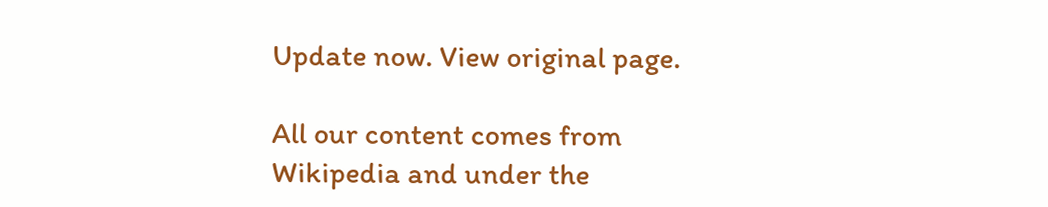Update now. View original page.

All our content comes from Wikipedia and under the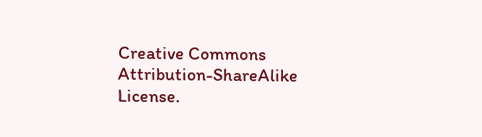Creative Commons Attribution-ShareAlike License.